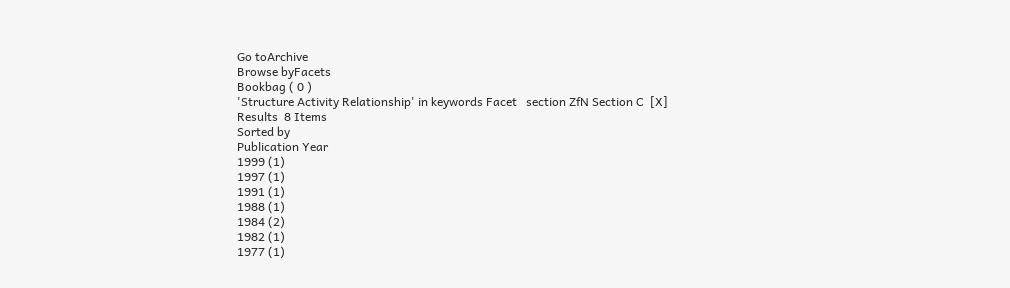Go toArchive
Browse byFacets
Bookbag ( 0 )
'Structure Activity Relationship' in keywords Facet   section ZfN Section C  [X]
Results  8 Items
Sorted by
Publication Year
1999 (1)
1997 (1)
1991 (1)
1988 (1)
1984 (2)
1982 (1)
1977 (1)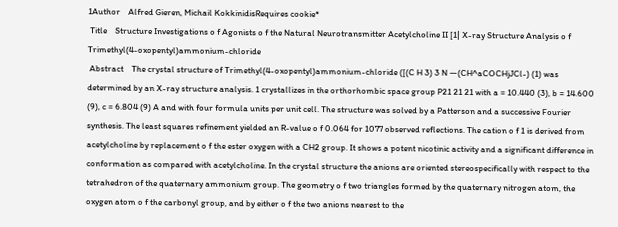1Author    Alfred Gieren, Michail KokkinidisRequires cookie*
 Title    Structure Investigations o f Agonists o f the Natural Neurotransmitter Acetylcholine II [1| X-ray Structure Analysis o f Trimethyl(4-oxopentyl)ammonium-chloride
 Abstract    The crystal structure of Trimethyl(4-oxopentyl)ammonium-chloride ([(C H 3) 3 N —(CH^aCOCHjJCl-) (1) was determined by an X-ray structure analysis. 1 crystallizes in the orthorhombic space group P21 21 21 with a = 10.440 (3), b = 14.600 (9), c = 6.804 (9) A and with four formula units per unit cell. The structure was solved by a Patterson and a successive Fourier synthesis. The least squares refinement yielded an R-value o f 0.064 for 1077 observed reflections. The cation o f 1 is derived from acetylcholine by replacement o f the ester oxygen with a CH2 group. It shows a potent nicotinic activity and a significant difference in conformation as compared with acetylcholine. In the crystal structure the anions are oriented stereospecifically with respect to the tetrahedron of the quaternary ammonium group. The geometry o f two triangles formed by the quaternary nitrogen atom, the oxygen atom o f the carbonyl group, and by either o f the two anions nearest to the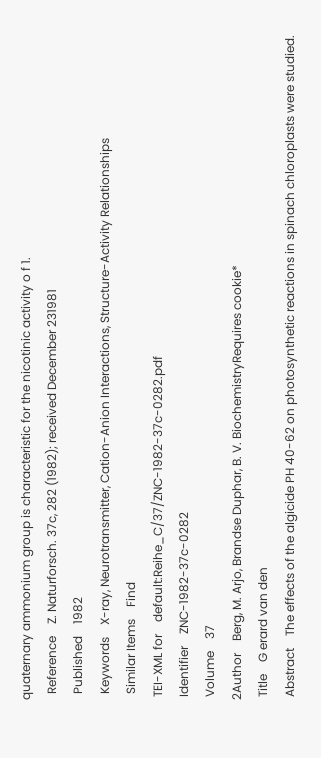quaternary ammonium group is characteristic for the nicotinic activity o f 1.
  Reference    Z. Naturforsch. 37c, 282 (1982); received December 231981
  Published    1982
  Keywords    X-ray, Neurotransmitter, Cation-Anion Interactions, Structure-Activity Relationships
  Similar Items    Find
 TEI-XML for    default:Reihe_C/37/ZNC-1982-37c-0282.pdf
 Identifier    ZNC-1982-37c-0282
 Volume    37
2Author    Berg, M. Arjo, Brandse Duphar, B. V. BiochemistryRequires cookie*
 Title    G erard van den
 Abstract    The effects of the algicide PH 40-62 on photosynthetic reactions in spinach chloroplasts were studied.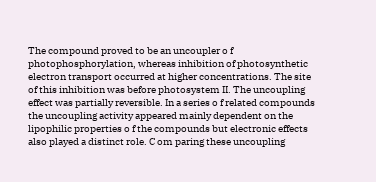The compound proved to be an uncoupler o f photophosphorylation, whereas inhibition of photosynthetic electron transport occurred at higher concentrations. The site of this inhibition was before photosystem II. The uncoupling effect was partially reversible. In a series o f related compounds the uncoupling activity appeared mainly dependent on the lipophilic properties o f the compounds but electronic effects also played a distinct role. C om paring these uncoupling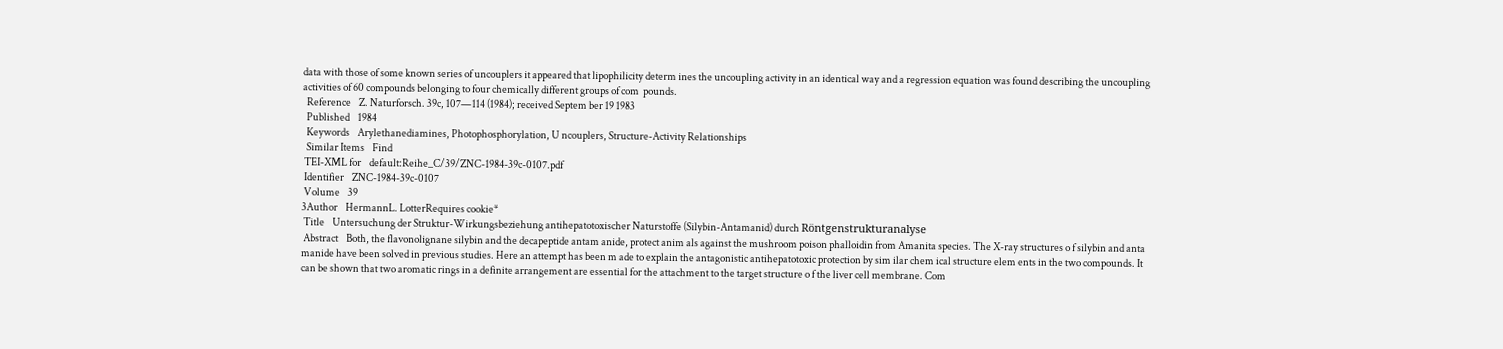data with those of some known series of uncouplers it appeared that lipophilicity determ ines the uncoupling activity in an identical way and a regression equation was found describing the uncoupling activities of 60 compounds belonging to four chemically different groups of com  pounds.
  Reference    Z. Naturforsch. 39c, 107—114 (1984); received Septem ber 19 1983
  Published    1984
  Keywords    Arylethanediamines, Photophosphorylation, U ncouplers, Structure-Activity Relationships
  Similar Items    Find
 TEI-XML for    default:Reihe_C/39/ZNC-1984-39c-0107.pdf
 Identifier    ZNC-1984-39c-0107
 Volume    39
3Author    HermannL. LotterRequires cookie*
 Title    Untersuchung der Struktur-Wirkungsbeziehung antihepatotoxischer Naturstoffe (Silybin-Antamanid) durch Röntgenstrukturanalyse
 Abstract    Both, the flavonolignane silybin and the decapeptide antam anide, protect anim als against the mushroom poison phalloidin from Amanita species. The X-ray structures o f silybin and anta manide have been solved in previous studies. Here an attempt has been m ade to explain the antagonistic antihepatotoxic protection by sim ilar chem ical structure elem ents in the two compounds. It can be shown that two aromatic rings in a definite arrangement are essential for the attachment to the target structure o f the liver cell membrane. Com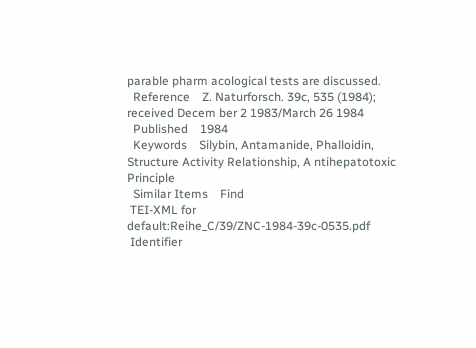parable pharm acological tests are discussed.
  Reference    Z. Naturforsch. 39c, 535 (1984); received Decem ber 2 1983/March 26 1984
  Published    1984
  Keywords    Silybin, Antamanide, Phalloidin, Structure Activity Relationship, A ntihepatotoxic Principle
  Similar Items    Find
 TEI-XML for    default:Reihe_C/39/ZNC-1984-39c-0535.pdf
 Identifier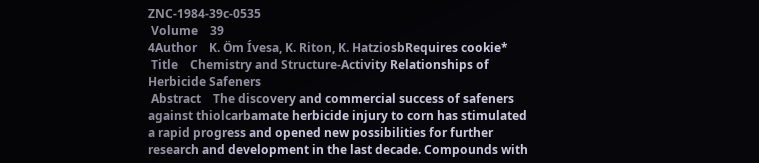ZNC-1984-39c-0535
 Volume    39
4Author    K. Öm Ívesa, K. Riton, K. HatziosbRequires cookie*
 Title    Chemistry and Structure-Activity Relationships of Herbicide Safeners
 Abstract    The discovery and commercial success of safeners against thiolcarbamate herbicide injury to corn has stimulated a rapid progress and opened new possibilities for further research and development in the last decade. Compounds with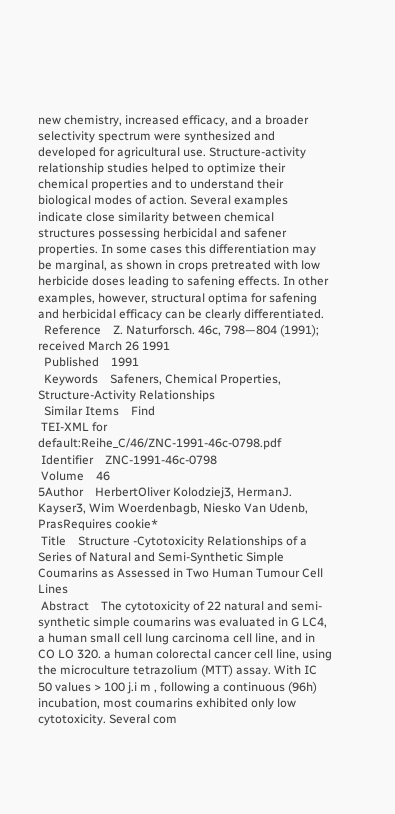new chemistry, increased efficacy, and a broader selectivity spectrum were synthesized and developed for agricultural use. Structure-activity relationship studies helped to optimize their chemical properties and to understand their biological modes of action. Several examples indicate close similarity between chemical structures possessing herbicidal and safener properties. In some cases this differentiation may be marginal, as shown in crops pretreated with low herbicide doses leading to safening effects. In other examples, however, structural optima for safening and herbicidal efficacy can be clearly differentiated.
  Reference    Z. Naturforsch. 46c, 798—804 (1991); received March 26 1991
  Published    1991
  Keywords    Safeners, Chemical Properties, Structure-Activity Relationships
  Similar Items    Find
 TEI-XML for    default:Reihe_C/46/ZNC-1991-46c-0798.pdf
 Identifier    ZNC-1991-46c-0798
 Volume    46
5Author    HerbertOliver Kolodziej3, HermanJ. Kayser3, Wim Woerdenbagb, Niesko Van Udenb, PrasRequires cookie*
 Title    Structure -Cytotoxicity Relationships of a Series of Natural and Semi-Synthetic Simple Coumarins as Assessed in Two Human Tumour Cell Lines
 Abstract    The cytotoxicity of 22 natural and semi-synthetic simple coumarins was evaluated in G LC4, a human small cell lung carcinoma cell line, and in CO LO 320. a human colorectal cancer cell line, using the microculture tetrazolium (MTT) assay. With IC 50 values > 100 j.i m , following a continuous (96h) incubation, most coumarins exhibited only low cytotoxicity. Several com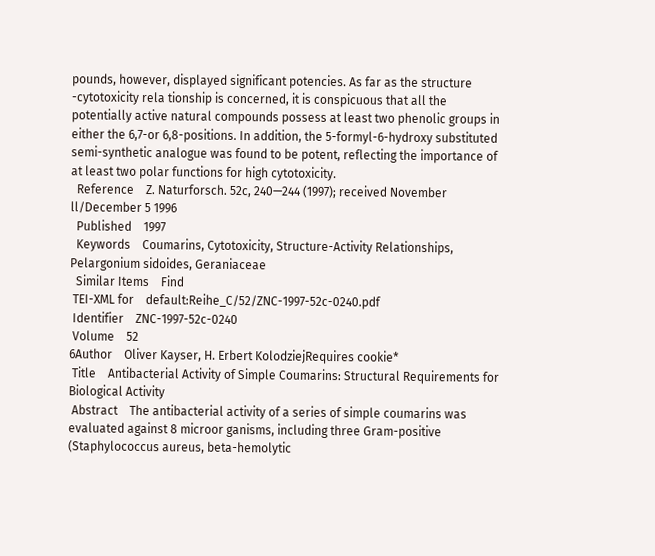pounds, however, displayed significant potencies. As far as the structure -cytotoxicity rela tionship is concerned, it is conspicuous that all the potentially active natural compounds possess at least two phenolic groups in either the 6,7-or 6,8-positions. In addition, the 5-formyl-6-hydroxy substituted semi-synthetic analogue was found to be potent, reflecting the importance of at least two polar functions for high cytotoxicity.
  Reference    Z. Naturforsch. 52c, 240—244 (1997); received November ll/December 5 1996
  Published    1997
  Keywords    Coumarins, Cytotoxicity, Structure-Activity Relationships, Pelargonium sidoides, Geraniaceae
  Similar Items    Find
 TEI-XML for    default:Reihe_C/52/ZNC-1997-52c-0240.pdf
 Identifier    ZNC-1997-52c-0240
 Volume    52
6Author    Oliver Kayser, H. Erbert KolodziejRequires cookie*
 Title    Antibacterial Activity of Simple Coumarins: Structural Requirements for Biological Activity
 Abstract    The antibacterial activity of a series of simple coumarins was evaluated against 8 microor ganisms, including three Gram-positive (Staphylococcus aureus, beta-hemolytic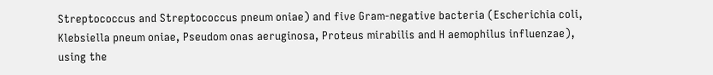Streptococcus and Streptococcus pneum oniae) and five Gram-negative bacteria (Escherichia coli, Klebsiella pneum oniae, Pseudom onas aeruginosa, Proteus mirabilis and H aemophilus influenzae), using the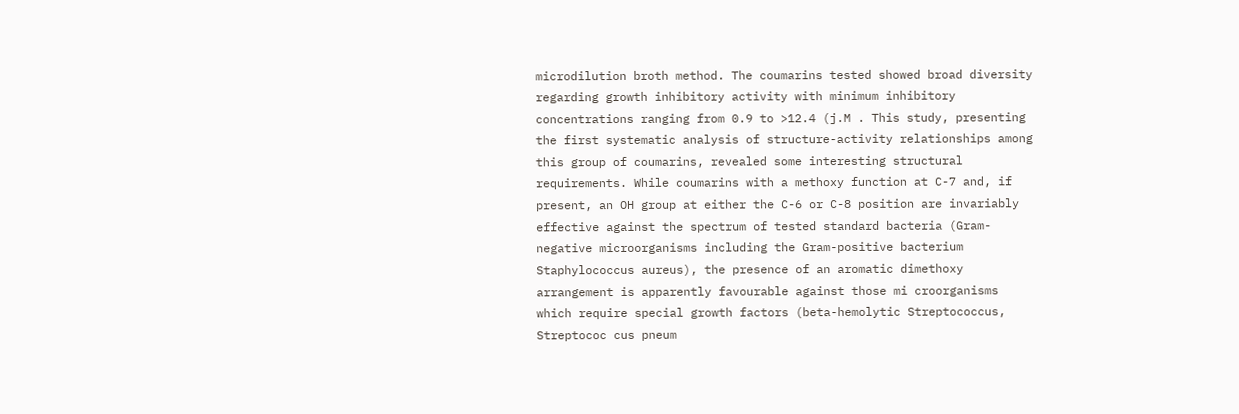microdilution broth method. The coumarins tested showed broad diversity regarding growth inhibitory activity with minimum inhibitory concentrations ranging from 0.9 to >12.4 (j.M . This study, presenting the first systematic analysis of structure-activity relationships among this group of coumarins, revealed some interesting structural requirements. While coumarins with a methoxy function at C-7 and, if present, an OH group at either the C-6 or C-8 position are invariably effective against the spectrum of tested standard bacteria (Gram-negative microorganisms including the Gram-positive bacterium Staphylococcus aureus), the presence of an aromatic dimethoxy arrangement is apparently favourable against those mi croorganisms which require special growth factors (beta-hemolytic Streptococcus, Streptococ cus pneum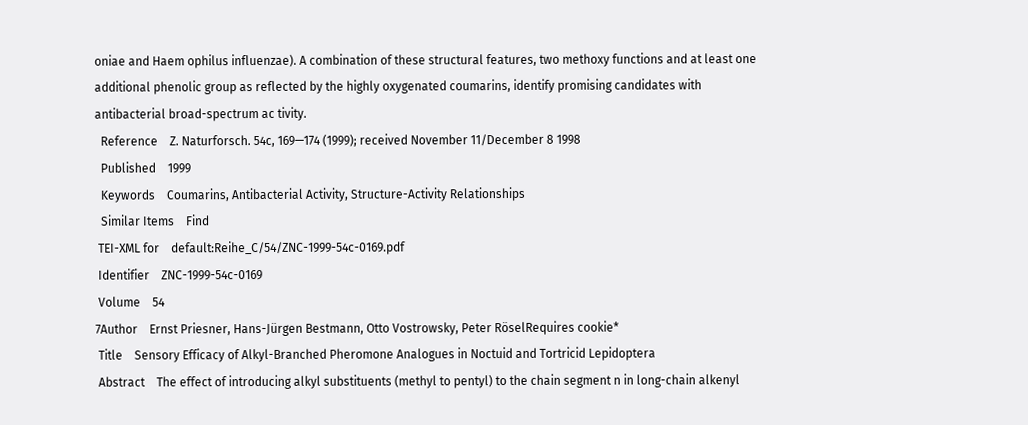oniae and Haem ophilus influenzae). A combination of these structural features, two methoxy functions and at least one additional phenolic group as reflected by the highly oxygenated coumarins, identify promising candidates with antibacterial broad-spectrum ac tivity.
  Reference    Z. Naturforsch. 54c, 169—174 (1999); received November 11/December 8 1998
  Published    1999
  Keywords    Coumarins, Antibacterial Activity, Structure-Activity Relationships
  Similar Items    Find
 TEI-XML for    default:Reihe_C/54/ZNC-1999-54c-0169.pdf
 Identifier    ZNC-1999-54c-0169
 Volume    54
7Author    Ernst Priesner, Hans-Jürgen Bestmann, Otto Vostrowsky, Peter RöselRequires cookie*
 Title    Sensory Efficacy of Alkyl-Branched Pheromone Analogues in Noctuid and Tortricid Lepidoptera
 Abstract    The effect of introducing alkyl substituents (methyl to pentyl) to the chain segment n in long-chain alkenyl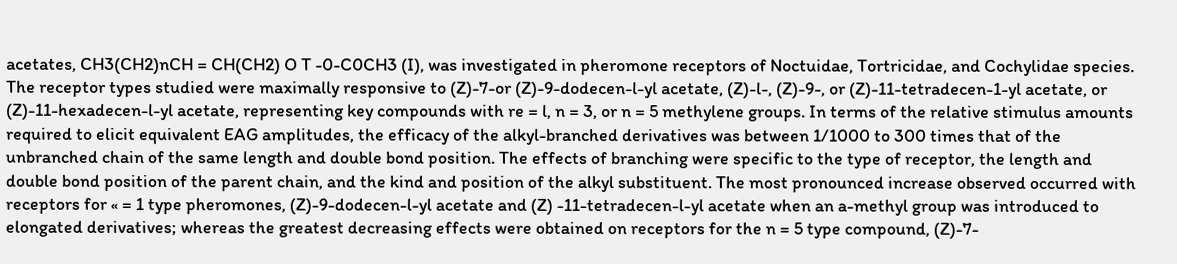acetates, CH3(CH2)nCH = CH(CH2) O T -0-C0CH3 (I), was investigated in pheromone receptors of Noctuidae, Tortricidae, and Cochylidae species. The receptor types studied were maximally responsive to (Z)-7-or (Z)-9-dodecen-l-yl acetate, (Z)-l-, (Z)-9-, or (Z)-11-tetradecen-1-yl acetate, or (Z)-11-hexadecen-l-yl acetate, representing key compounds with re = l, n = 3, or n = 5 methylene groups. In terms of the relative stimulus amounts required to elicit equivalent EAG amplitudes, the efficacy of the alkyl-branched derivatives was between 1/1000 to 300 times that of the unbranched chain of the same length and double bond position. The effects of branching were specific to the type of receptor, the length and double bond position of the parent chain, and the kind and position of the alkyl substituent. The most pronounced increase observed occurred with receptors for « = 1 type pheromones, (Z)-9-dodecen-l-yl acetate and (Z) -11-tetradecen-l-yl acetate when an a-methyl group was introduced to elongated derivatives; whereas the greatest decreasing effects were obtained on receptors for the n = 5 type compound, (Z)-7-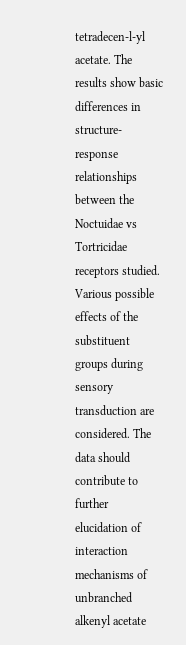tetradecen-l-yl acetate. The results show basic differences in structure-response relationships between the Noctuidae vs Tortricidae receptors studied. Various possible effects of the substituent groups during sensory transduction are considered. The data should contribute to further elucidation of interaction mechanisms of unbranched alkenyl acetate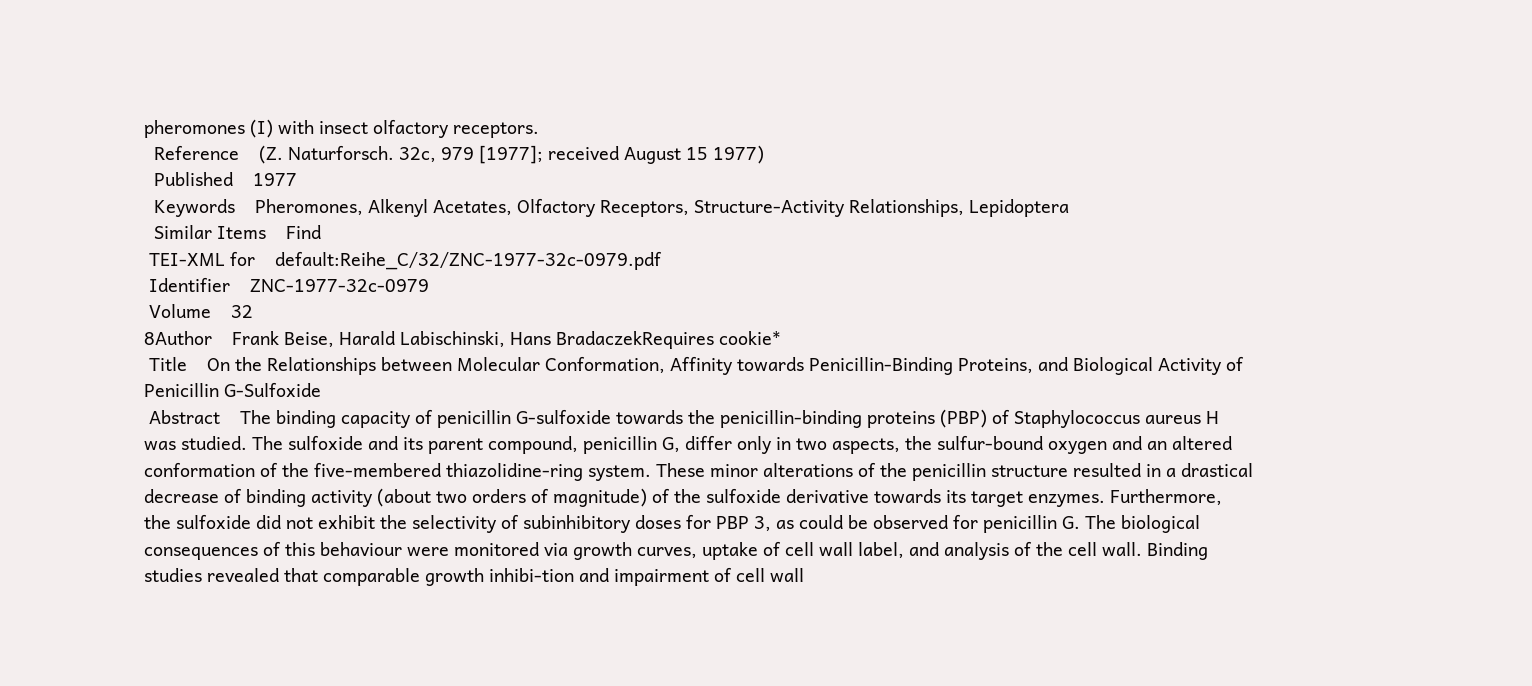pheromones (I) with insect olfactory receptors.
  Reference    (Z. Naturforsch. 32c, 979 [1977]; received August 15 1977)
  Published    1977
  Keywords    Pheromones, Alkenyl Acetates, Olfactory Receptors, Structure-Activity Relationships, Lepidoptera
  Similar Items    Find
 TEI-XML for    default:Reihe_C/32/ZNC-1977-32c-0979.pdf
 Identifier    ZNC-1977-32c-0979
 Volume    32
8Author    Frank Beise, Harald Labischinski, Hans BradaczekRequires cookie*
 Title    On the Relationships between Molecular Conformation, Affinity towards Penicillin-Binding Proteins, and Biological Activity of Penicillin G-Sulfoxide
 Abstract    The binding capacity of penicillin G-sulfoxide towards the penicillin-binding proteins (PBP) of Staphylococcus aureus H was studied. The sulfoxide and its parent compound, penicillin G, differ only in two aspects, the sulfur-bound oxygen and an altered conformation of the five-membered thiazolidine-ring system. These minor alterations of the penicillin structure resulted in a drastical decrease of binding activity (about two orders of magnitude) of the sulfoxide derivative towards its target enzymes. Furthermore, the sulfoxide did not exhibit the selectivity of subinhibitory doses for PBP 3, as could be observed for penicillin G. The biological consequences of this behaviour were monitored via growth curves, uptake of cell wall label, and analysis of the cell wall. Binding studies revealed that comparable growth inhibi-tion and impairment of cell wall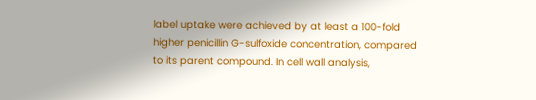label uptake were achieved by at least a 100-fold higher penicillin G-sulfoxide concentration, compared to its parent compound. In cell wall analysis,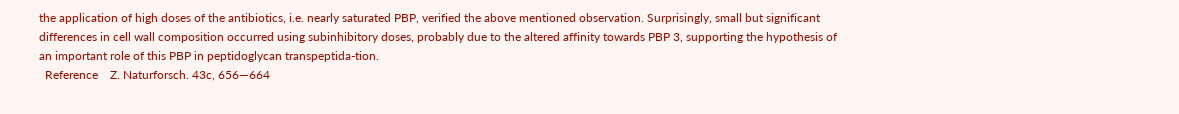the application of high doses of the antibiotics, i.e. nearly saturated PBP, verified the above mentioned observation. Surprisingly, small but significant differences in cell wall composition occurred using subinhibitory doses, probably due to the altered affinity towards PBP 3, supporting the hypothesis of an important role of this PBP in peptidoglycan transpeptida-tion.
  Reference    Z. Naturforsch. 43c, 656—664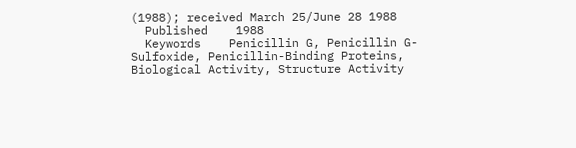(1988); received March 25/June 28 1988
  Published    1988
  Keywords    Penicillin G, Penicillin G-Sulfoxide, Penicillin-Binding Proteins, Biological Activity, Structure Activity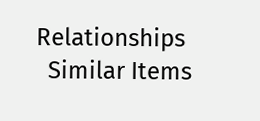Relationships
  Similar Items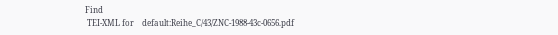Find
 TEI-XML for    default:Reihe_C/43/ZNC-1988-43c-0656.pdf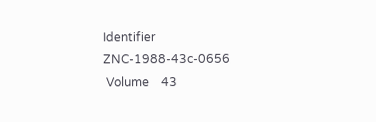Identifier    ZNC-1988-43c-0656
 Volume    43